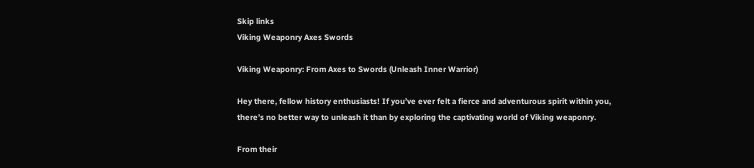Skip links
Viking Weaponry Axes Swords

Viking Weaponry: From Axes to Swords (Unleash Inner Warrior)

Hey there, fellow history enthusiasts! If you’ve ever felt a fierce and adventurous spirit within you, there’s no better way to unleash it than by exploring the captivating world of Viking weaponry.

From their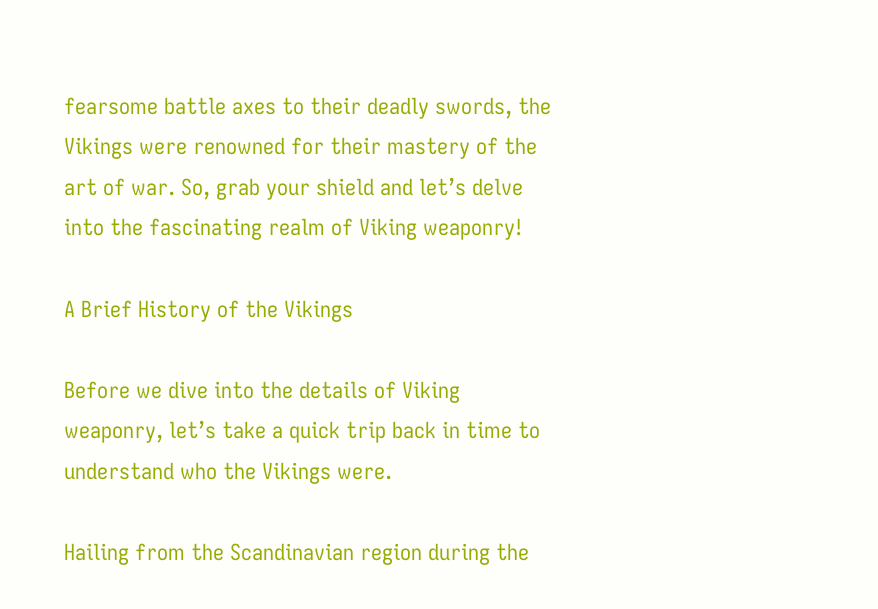fearsome battle axes to their deadly swords, the Vikings were renowned for their mastery of the art of war. So, grab your shield and let’s delve into the fascinating realm of Viking weaponry!

A Brief History of the Vikings

Before we dive into the details of Viking weaponry, let’s take a quick trip back in time to understand who the Vikings were.

Hailing from the Scandinavian region during the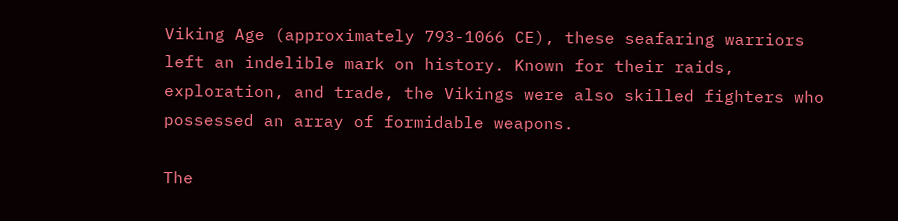Viking Age (approximately 793-1066 CE), these seafaring warriors left an indelible mark on history. Known for their raids, exploration, and trade, the Vikings were also skilled fighters who possessed an array of formidable weapons.

The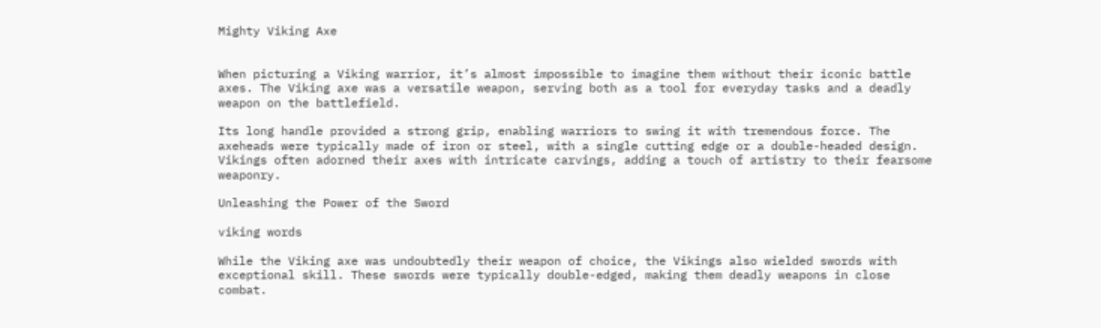Mighty Viking Axe


When picturing a Viking warrior, it’s almost impossible to imagine them without their iconic battle axes. The Viking axe was a versatile weapon, serving both as a tool for everyday tasks and a deadly weapon on the battlefield.

Its long handle provided a strong grip, enabling warriors to swing it with tremendous force. The axeheads were typically made of iron or steel, with a single cutting edge or a double-headed design. Vikings often adorned their axes with intricate carvings, adding a touch of artistry to their fearsome weaponry.

Unleashing the Power of the Sword

viking words

While the Viking axe was undoubtedly their weapon of choice, the Vikings also wielded swords with exceptional skill. These swords were typically double-edged, making them deadly weapons in close combat.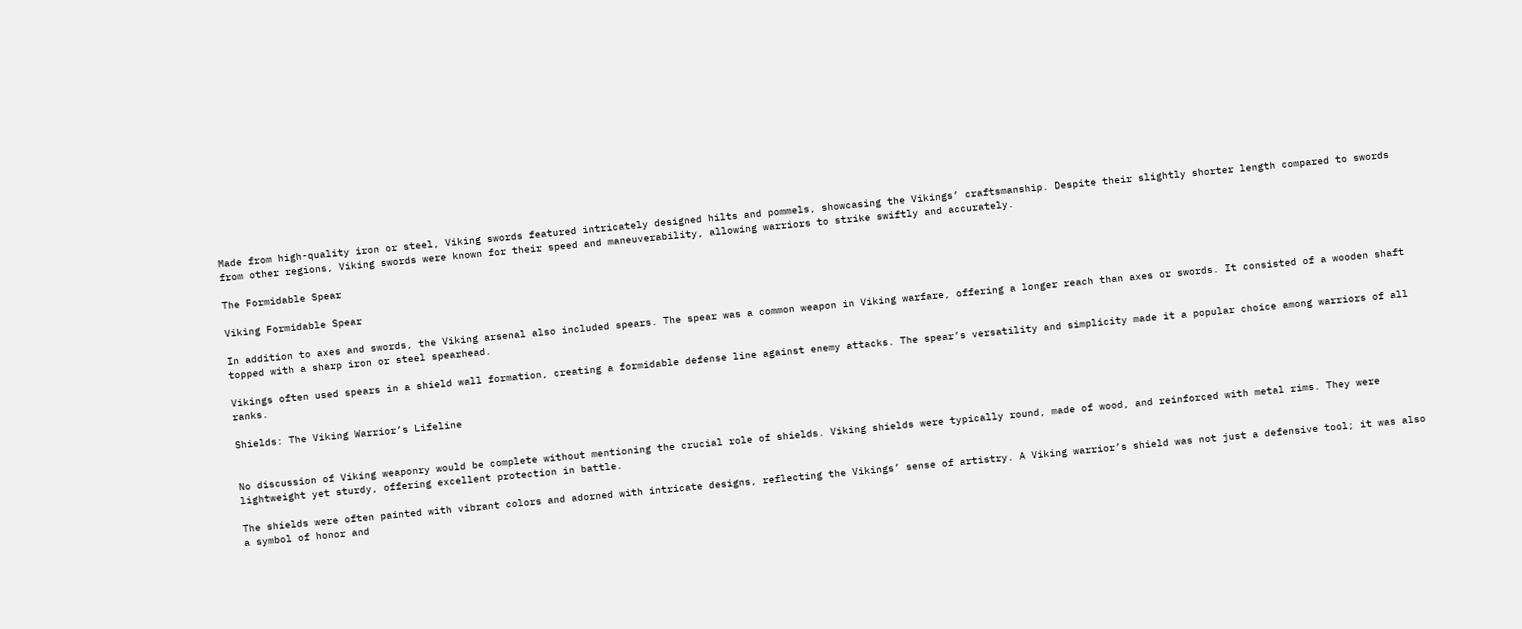Made from high-quality iron or steel, Viking swords featured intricately designed hilts and pommels, showcasing the Vikings’ craftsmanship. Despite their slightly shorter length compared to swords from other regions, Viking swords were known for their speed and maneuverability, allowing warriors to strike swiftly and accurately.

The Formidable Spear

Viking Formidable Spear

In addition to axes and swords, the Viking arsenal also included spears. The spear was a common weapon in Viking warfare, offering a longer reach than axes or swords. It consisted of a wooden shaft topped with a sharp iron or steel spearhead.

Vikings often used spears in a shield wall formation, creating a formidable defense line against enemy attacks. The spear’s versatility and simplicity made it a popular choice among warriors of all ranks.

Shields: The Viking Warrior’s Lifeline


No discussion of Viking weaponry would be complete without mentioning the crucial role of shields. Viking shields were typically round, made of wood, and reinforced with metal rims. They were lightweight yet sturdy, offering excellent protection in battle.

The shields were often painted with vibrant colors and adorned with intricate designs, reflecting the Vikings’ sense of artistry. A Viking warrior’s shield was not just a defensive tool; it was also a symbol of honor and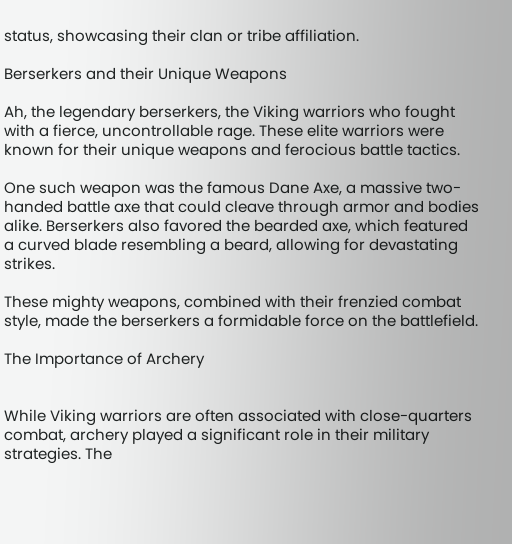status, showcasing their clan or tribe affiliation.

Berserkers and their Unique Weapons

Ah, the legendary berserkers, the Viking warriors who fought with a fierce, uncontrollable rage. These elite warriors were known for their unique weapons and ferocious battle tactics.

One such weapon was the famous Dane Axe, a massive two-handed battle axe that could cleave through armor and bodies alike. Berserkers also favored the bearded axe, which featured a curved blade resembling a beard, allowing for devastating strikes.

These mighty weapons, combined with their frenzied combat style, made the berserkers a formidable force on the battlefield.

The Importance of Archery


While Viking warriors are often associated with close-quarters combat, archery played a significant role in their military strategies. The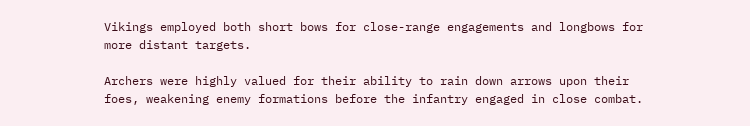Vikings employed both short bows for close-range engagements and longbows for more distant targets.

Archers were highly valued for their ability to rain down arrows upon their foes, weakening enemy formations before the infantry engaged in close combat.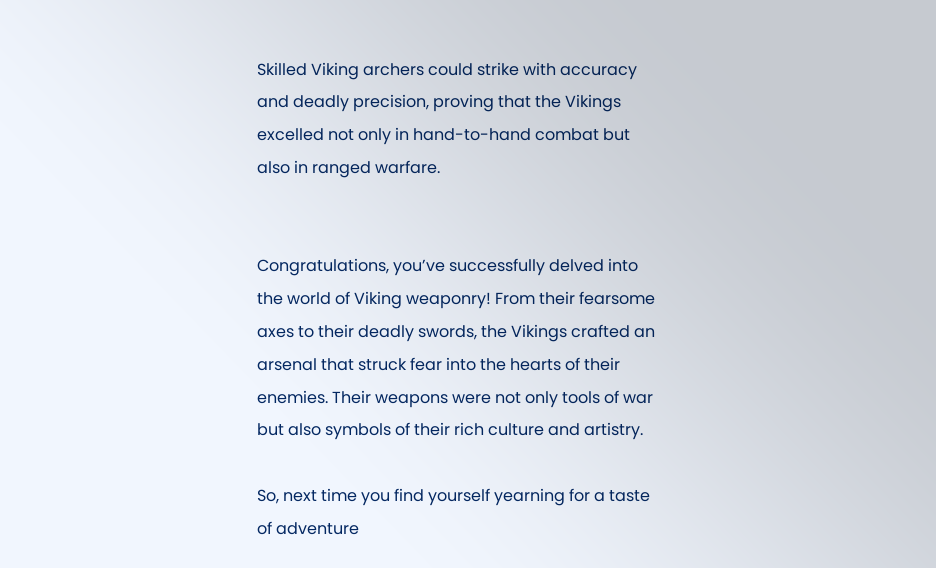Skilled Viking archers could strike with accuracy and deadly precision, proving that the Vikings excelled not only in hand-to-hand combat but also in ranged warfare.


Congratulations, you’ve successfully delved into the world of Viking weaponry! From their fearsome axes to their deadly swords, the Vikings crafted an arsenal that struck fear into the hearts of their enemies. Their weapons were not only tools of war but also symbols of their rich culture and artistry.

So, next time you find yourself yearning for a taste of adventure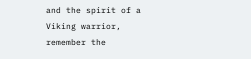and the spirit of a Viking warrior, remember the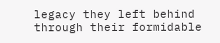legacy they left behind through their formidable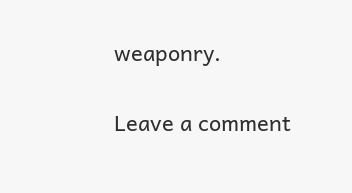weaponry.

Leave a comment